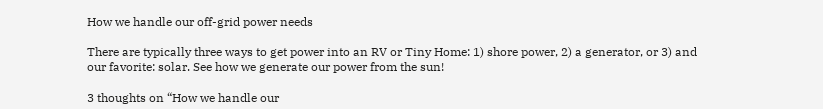How we handle our off-grid power needs

There are typically three ways to get power into an RV or Tiny Home: 1) shore power, 2) a generator, or 3) and our favorite: solar. See how we generate our power from the sun!

3 thoughts on “How we handle our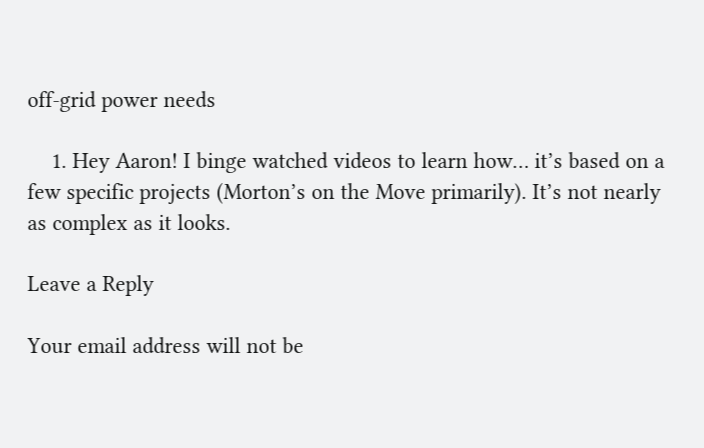off-grid power needs

    1. Hey Aaron! I binge watched videos to learn how… it’s based on a few specific projects (Morton’s on the Move primarily). It’s not nearly as complex as it looks.

Leave a Reply

Your email address will not be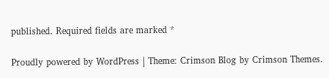published. Required fields are marked *

Proudly powered by WordPress | Theme: Crimson Blog by Crimson Themes.